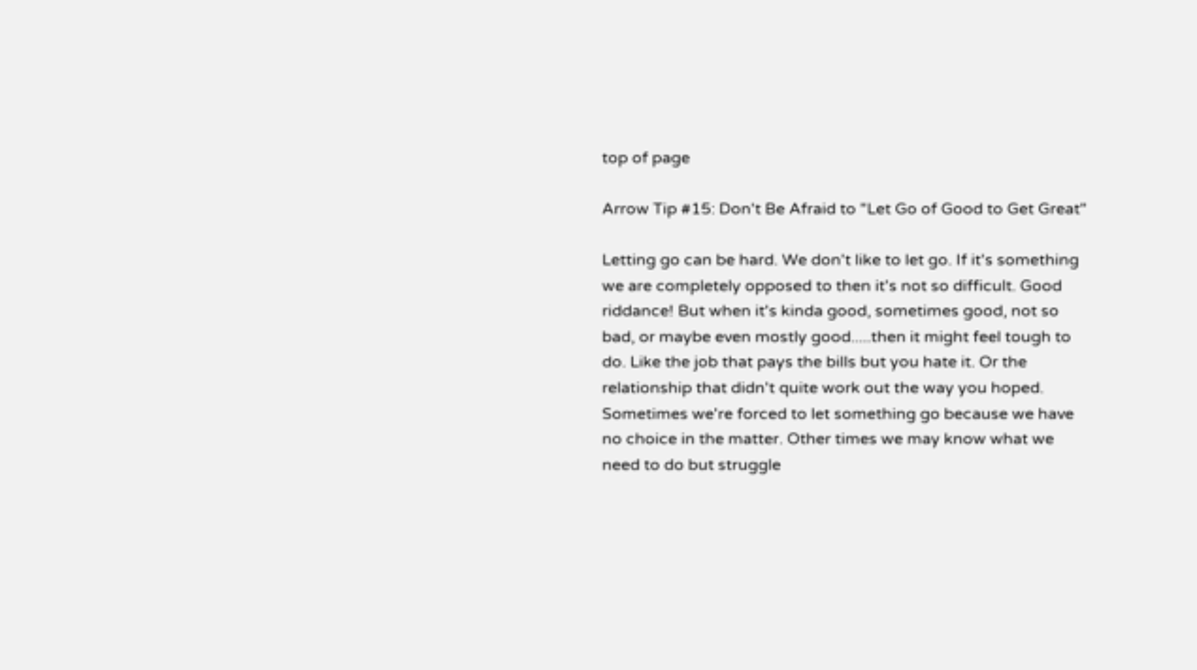top of page

Arrow Tip #15: Don't Be Afraid to "Let Go of Good to Get Great"

Letting go can be hard. We don't like to let go. If it's something we are completely opposed to then it's not so difficult. Good riddance! But when it's kinda good, sometimes good, not so bad, or maybe even mostly good.....then it might feel tough to do. Like the job that pays the bills but you hate it. Or the relationship that didn't quite work out the way you hoped. Sometimes we're forced to let something go because we have no choice in the matter. Other times we may know what we need to do but struggle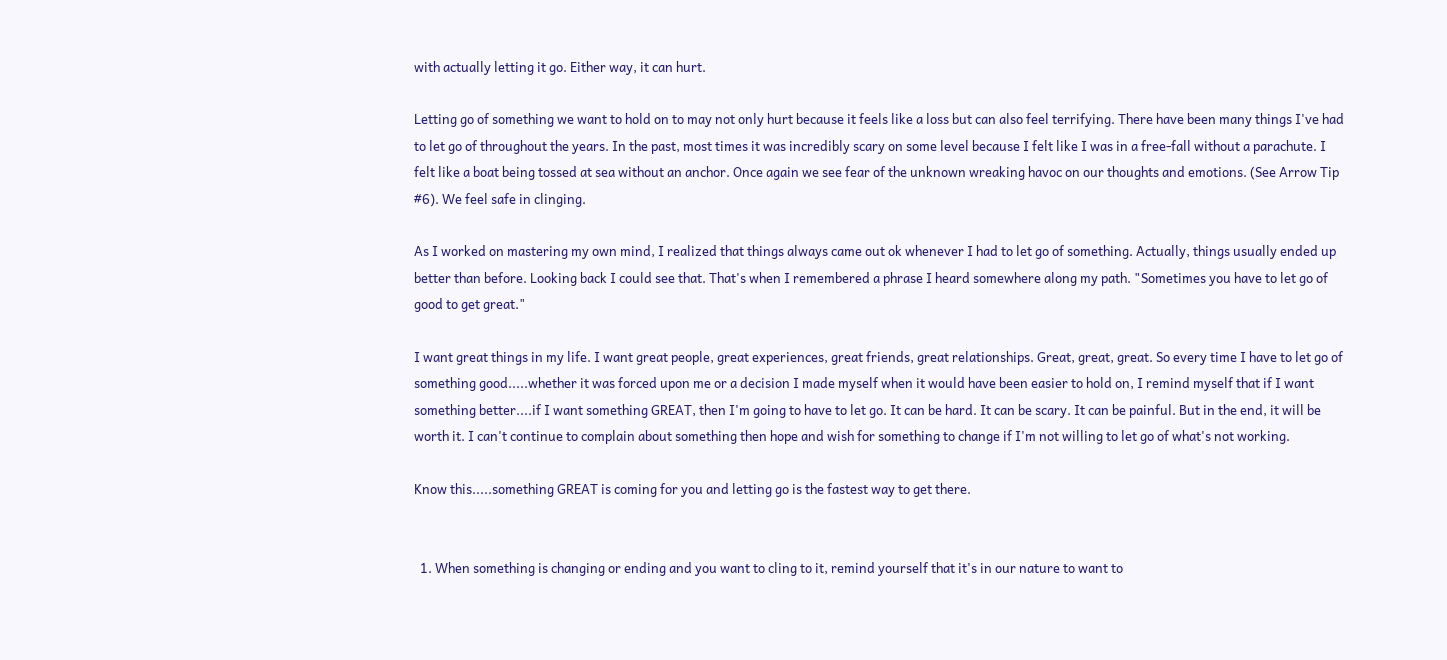with actually letting it go. Either way, it can hurt.

Letting go of something we want to hold on to may not only hurt because it feels like a loss but can also feel terrifying. There have been many things I've had to let go of throughout the years. In the past, most times it was incredibly scary on some level because I felt like I was in a free-fall without a parachute. I felt like a boat being tossed at sea without an anchor. Once again we see fear of the unknown wreaking havoc on our thoughts and emotions. (See Arrow Tip #6). We feel safe in clinging.

As I worked on mastering my own mind, I realized that things always came out ok whenever I had to let go of something. Actually, things usually ended up better than before. Looking back I could see that. That's when I remembered a phrase I heard somewhere along my path. "Sometimes you have to let go of good to get great."

I want great things in my life. I want great people, great experiences, great friends, great relationships. Great, great, great. So every time I have to let go of something good.....whether it was forced upon me or a decision I made myself when it would have been easier to hold on, I remind myself that if I want something better....if I want something GREAT, then I'm going to have to let go. It can be hard. It can be scary. It can be painful. But in the end, it will be worth it. I can't continue to complain about something then hope and wish for something to change if I'm not willing to let go of what's not working.

Know this.....something GREAT is coming for you and letting go is the fastest way to get there.


  1. When something is changing or ending and you want to cling to it, remind yourself that it's in our nature to want to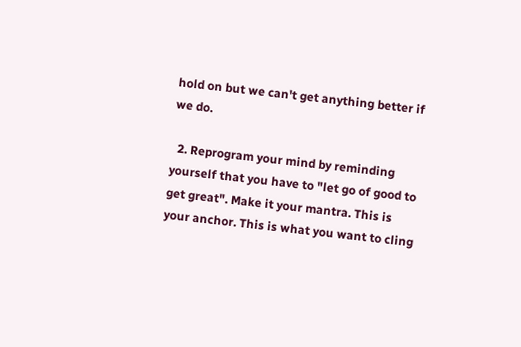hold on but we can't get anything better if we do.

  2. Reprogram your mind by reminding yourself that you have to "let go of good to get great". Make it your mantra. This is your anchor. This is what you want to cling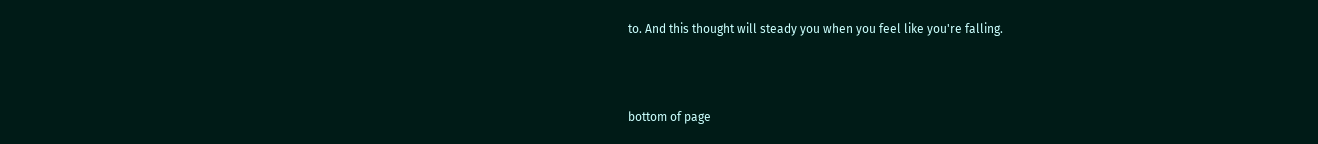to. And this thought will steady you when you feel like you're falling.



bottom of page